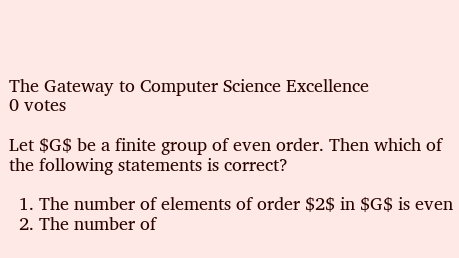The Gateway to Computer Science Excellence
0 votes

Let $G$ be a finite group of even order. Then which of the following statements is correct?

  1. The number of elements of order $2$ in $G$ is even
  2. The number of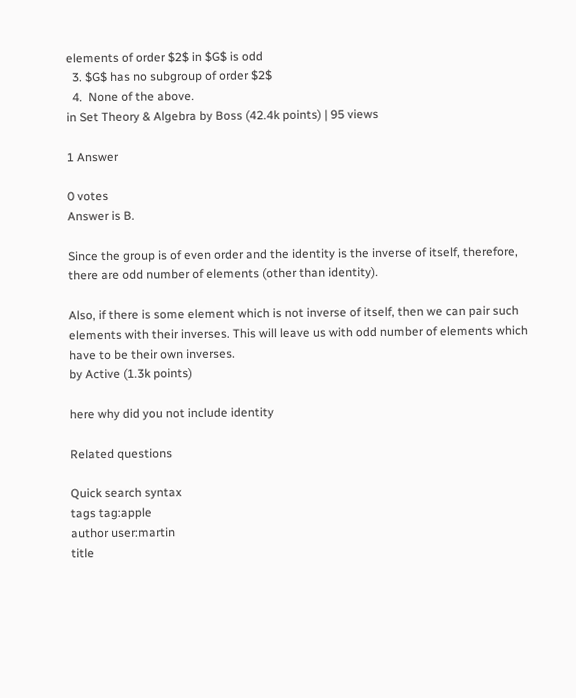elements of order $2$ in $G$ is odd
  3. $G$ has no subgroup of order $2$
  4.  None of the above.
in Set Theory & Algebra by Boss (42.4k points) | 95 views

1 Answer

0 votes
Answer is B.

Since the group is of even order and the identity is the inverse of itself, therefore, there are odd number of elements (other than identity).

Also, if there is some element which is not inverse of itself, then we can pair such elements with their inverses. This will leave us with odd number of elements which have to be their own inverses.
by Active (1.3k points)

here why did you not include identity

Related questions

Quick search syntax
tags tag:apple
author user:martin
title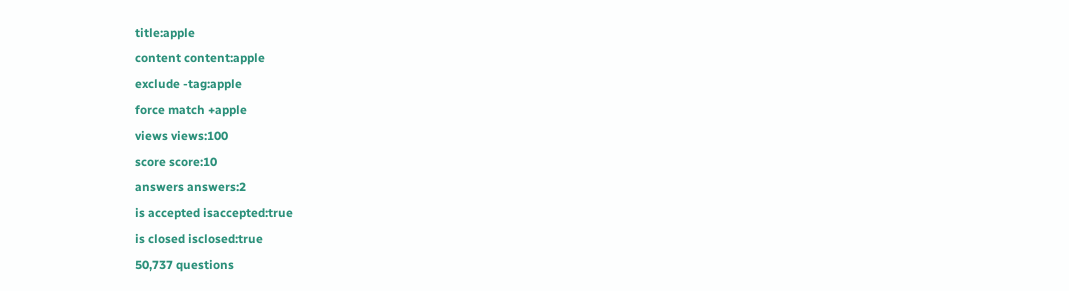title:apple
content content:apple
exclude -tag:apple
force match +apple
views views:100
score score:10
answers answers:2
is accepted isaccepted:true
is closed isclosed:true
50,737 questions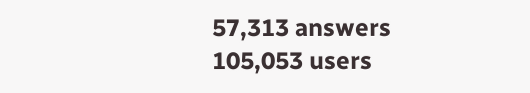57,313 answers
105,053 users